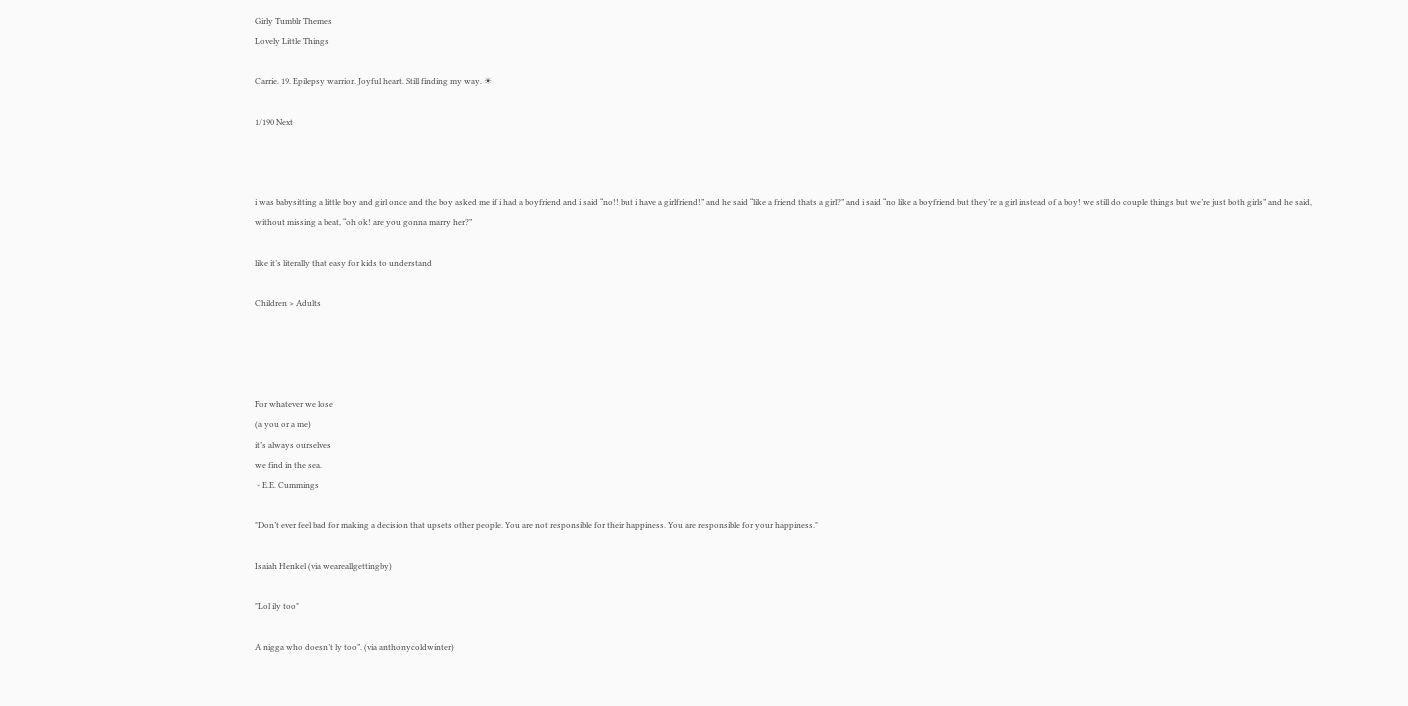Girly Tumblr Themes
Lovely Little Things

Carrie. 19. Epilepsy warrior. Joyful heart. Still finding my way. ☀

1/190 Next



i was babysitting a little boy and girl once and the boy asked me if i had a boyfriend and i said “no!! but i have a girlfriend!” and he said “like a friend thats a girl?” and i said “no like a boyfriend but they’re a girl instead of a boy! we still do couple things but we’re just both girls” and he said, without missing a beat, “oh ok! are you gonna marry her?”

like it’s literally that easy for kids to understand

Children > Adults




For whatever we lose
(a you or a me)
it’s always ourselves
we find in the sea.
 - E.E. Cummings

"Don’t ever feel bad for making a decision that upsets other people. You are not responsible for their happiness. You are responsible for your happiness."

Isaiah Henkel (via weareallgettingby)

"Lol ily too"

A nigga who doesn’t ly too”. (via anthonycoldwinter)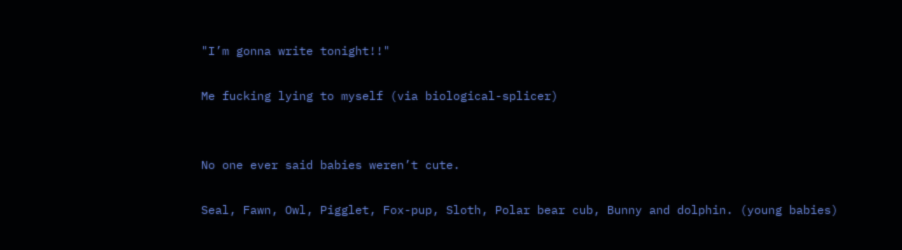"I’m gonna write tonight!!"

Me fucking lying to myself (via biological-splicer)


No one ever said babies weren’t cute.

Seal, Fawn, Owl, Pigglet, Fox-pup, Sloth, Polar bear cub, Bunny and dolphin. (young babies)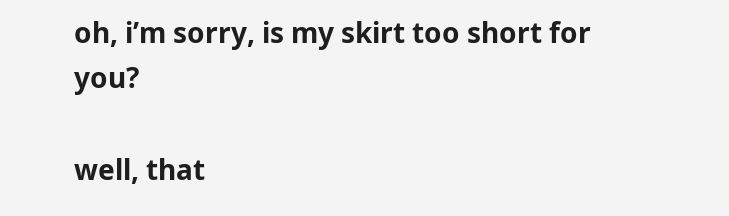oh, i’m sorry, is my skirt too short for you?

well, that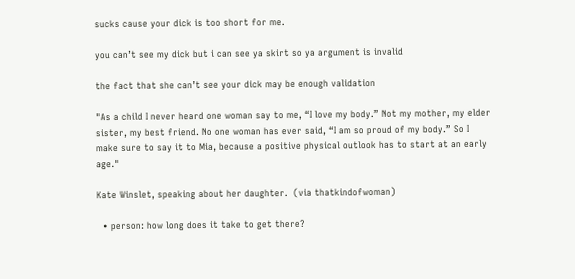sucks cause your dick is too short for me.

you can’t see my dick but i can see ya skirt so ya argument is invalid

the fact that she can’t see your dick may be enough validation

"As a child I never heard one woman say to me, “I love my body.” Not my mother, my elder sister, my best friend. No one woman has ever said, “I am so proud of my body.” So I make sure to say it to Mia, because a positive physical outlook has to start at an early age."

Kate Winslet, speaking about her daughter.  (via thatkindofwoman)

  • person: how long does it take to get there?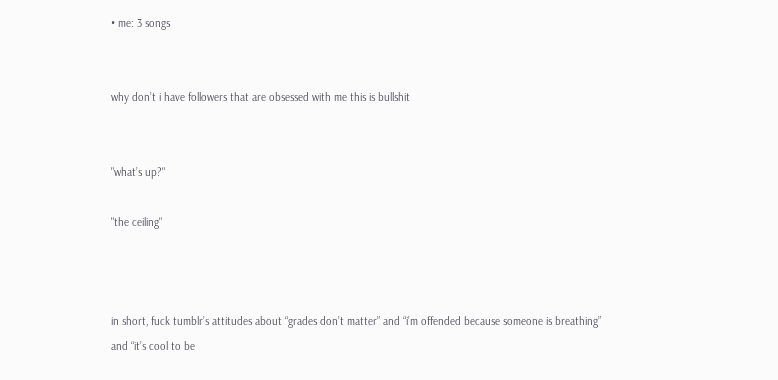• me: 3 songs


why don’t i have followers that are obsessed with me this is bullshit


"what’s up?"

"the ceiling"



in short, fuck tumblr’s attitudes about “grades don’t matter” and “i’m offended because someone is breathing” and “it’s cool to be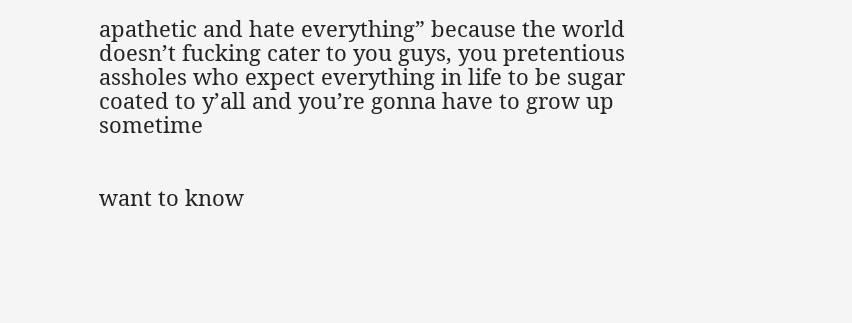apathetic and hate everything” because the world doesn’t fucking cater to you guys, you pretentious assholes who expect everything in life to be sugar coated to y’all and you’re gonna have to grow up sometime


want to know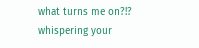what turns me on?!? whispering your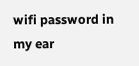wifi password in my ear